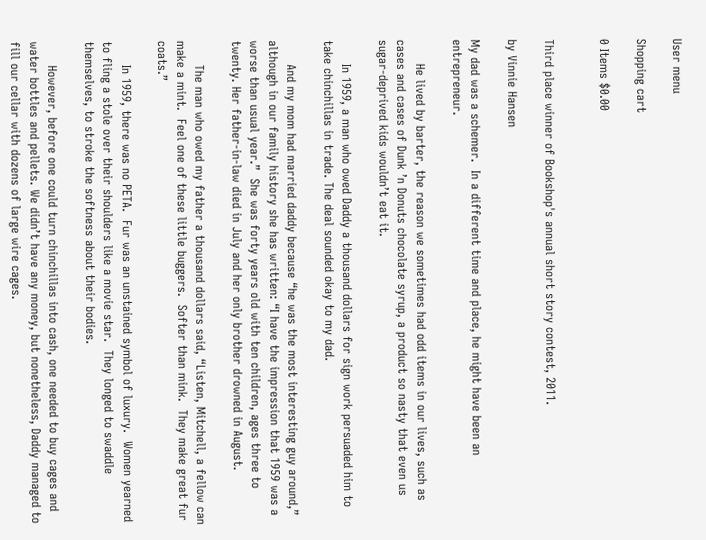User menu

Shopping cart

0 Items $0.00


Third place winner of Bookshop's annual short story contest, 2011.

by Vinnie Hansen

My dad was a schemer.  In a different time and place, he might have been an entrepreneur.

      He lived by barter, the reason we sometimes had odd items in our lives, such as cases and cases of Dunk ’n Donuts chocolate syrup, a product so nasty that even us sugar-deprived kids wouldn’t eat it.

      In 1959, a man who owed Daddy a thousand dollars for sign work persuaded him to take chinchillas in trade. The deal sounded okay to my dad.

      And my mom had married daddy because “he was the most interesting guy around,” although in our family history she has written: “I have the impression that 1959 was a worse than usual year.”  She was forty years old with ten children, ages three to twenty. Her father-in-law died in July and her only brother drowned in August.

      The man who owed my father a thousand dollars said, “Listen, Mitchell, a fellow can make a mint.  Feel one of these little buggers.  Softer than mink.  They make great fur coats.”

      In 1959, there was no PETA.  Fur was an unstained symbol of luxury.  Women yearned to fling a stole over their shoulders like a movie star.  They longed to swaddle themselves, to stroke the softness about their bodies.

      However, before one could turn chinchillas into cash, one needed to buy cages and water bottles and pellets. We didn’t have any money, but nonetheless, Daddy managed to fill our cellar with dozens of large wire cages.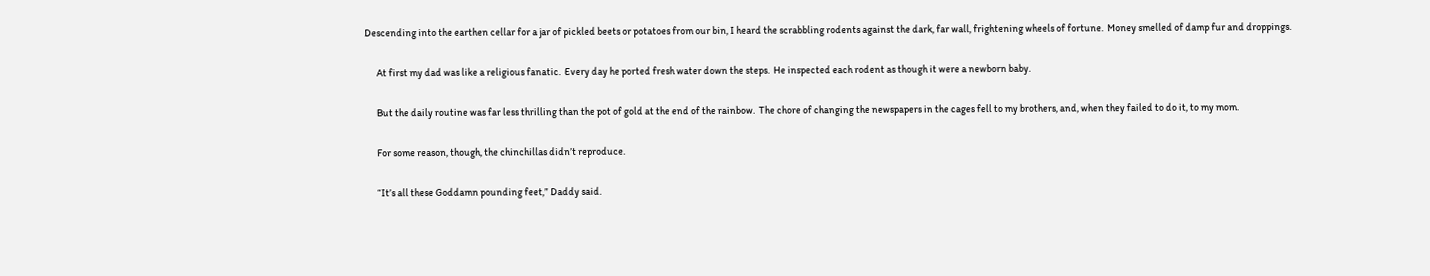Descending into the earthen cellar for a jar of pickled beets or potatoes from our bin, I heard the scrabbling rodents against the dark, far wall, frightening wheels of fortune.  Money smelled of damp fur and droppings.

      At first my dad was like a religious fanatic.  Every day he ported fresh water down the steps.  He inspected each rodent as though it were a newborn baby.

      But the daily routine was far less thrilling than the pot of gold at the end of the rainbow.  The chore of changing the newspapers in the cages fell to my brothers, and, when they failed to do it, to my mom.

      For some reason, though, the chinchillas didn’t reproduce.

      “It’s all these Goddamn pounding feet,” Daddy said.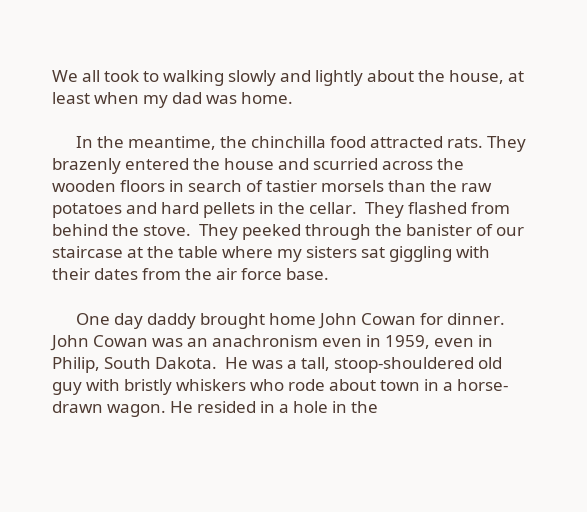We all took to walking slowly and lightly about the house, at least when my dad was home.

      In the meantime, the chinchilla food attracted rats. They brazenly entered the house and scurried across the wooden floors in search of tastier morsels than the raw potatoes and hard pellets in the cellar.  They flashed from behind the stove.  They peeked through the banister of our staircase at the table where my sisters sat giggling with their dates from the air force base.

      One day daddy brought home John Cowan for dinner. John Cowan was an anachronism even in 1959, even in Philip, South Dakota.  He was a tall, stoop-shouldered old guy with bristly whiskers who rode about town in a horse-drawn wagon. He resided in a hole in the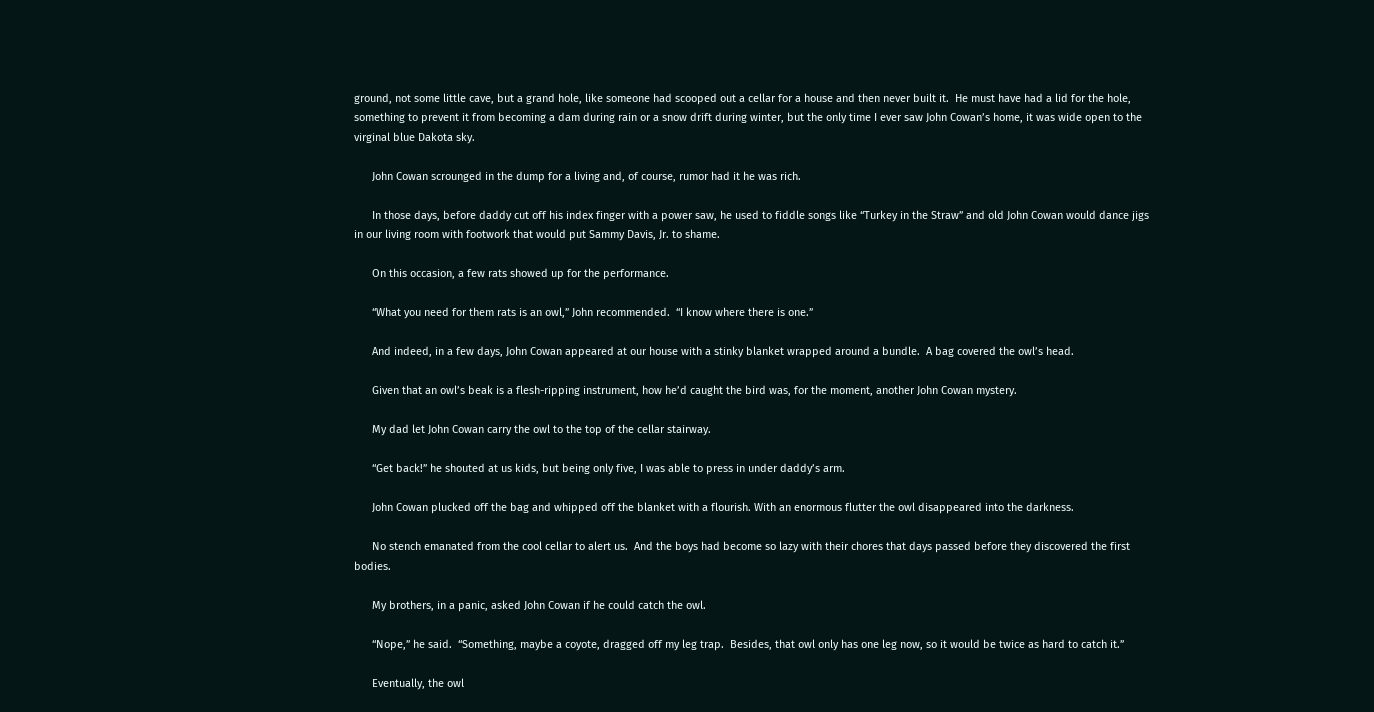ground, not some little cave, but a grand hole, like someone had scooped out a cellar for a house and then never built it.  He must have had a lid for the hole, something to prevent it from becoming a dam during rain or a snow drift during winter, but the only time I ever saw John Cowan’s home, it was wide open to the virginal blue Dakota sky.

      John Cowan scrounged in the dump for a living and, of course, rumor had it he was rich.

      In those days, before daddy cut off his index finger with a power saw, he used to fiddle songs like “Turkey in the Straw” and old John Cowan would dance jigs in our living room with footwork that would put Sammy Davis, Jr. to shame.

      On this occasion, a few rats showed up for the performance.

      “What you need for them rats is an owl,” John recommended.  “I know where there is one.”

      And indeed, in a few days, John Cowan appeared at our house with a stinky blanket wrapped around a bundle.  A bag covered the owl’s head.

      Given that an owl’s beak is a flesh-ripping instrument, how he’d caught the bird was, for the moment, another John Cowan mystery.

      My dad let John Cowan carry the owl to the top of the cellar stairway.

      “Get back!” he shouted at us kids, but being only five, I was able to press in under daddy’s arm.

      John Cowan plucked off the bag and whipped off the blanket with a flourish. With an enormous flutter the owl disappeared into the darkness.

      No stench emanated from the cool cellar to alert us.  And the boys had become so lazy with their chores that days passed before they discovered the first bodies.

      My brothers, in a panic, asked John Cowan if he could catch the owl.

      “Nope,” he said.  “Something, maybe a coyote, dragged off my leg trap.  Besides, that owl only has one leg now, so it would be twice as hard to catch it.”

      Eventually, the owl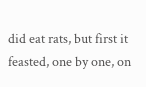did eat rats, but first it feasted, one by one, on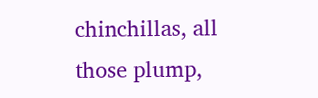chinchillas, all those plump,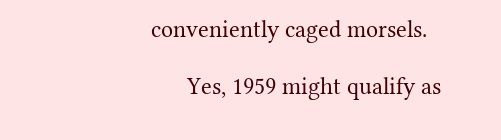conveniently caged morsels.

      Yes, 1959 might qualify as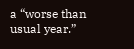a “worse than usual year.”